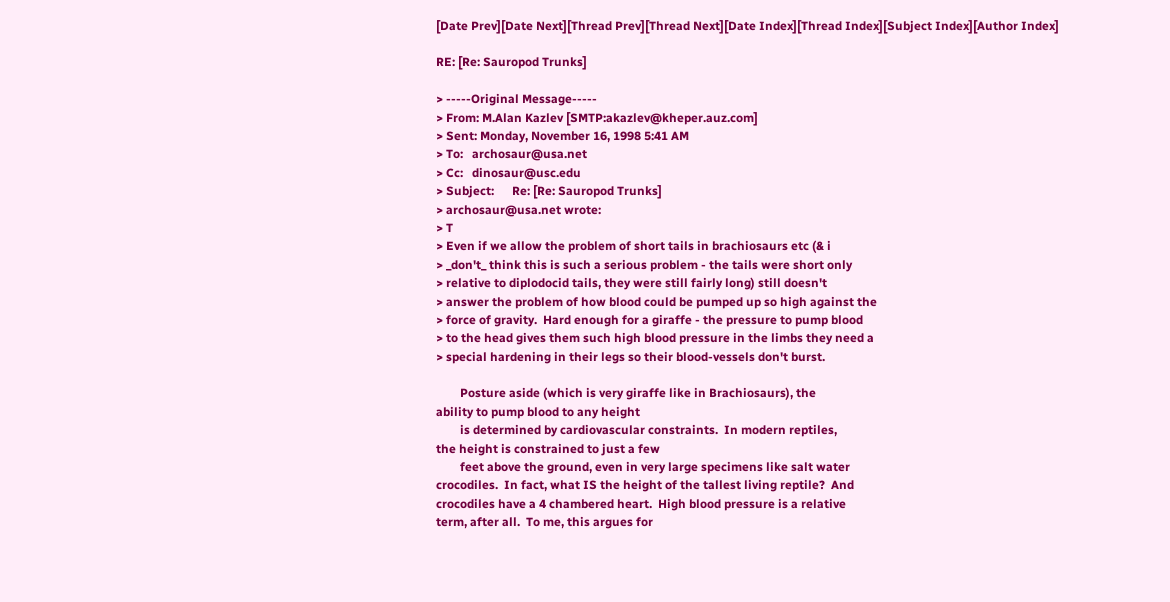[Date Prev][Date Next][Thread Prev][Thread Next][Date Index][Thread Index][Subject Index][Author Index]

RE: [Re: Sauropod Trunks]

> -----Original Message-----
> From: M.Alan Kazlev [SMTP:akazlev@kheper.auz.com]
> Sent: Monday, November 16, 1998 5:41 AM
> To:   archosaur@usa.net
> Cc:   dinosaur@usc.edu
> Subject:      Re: [Re: Sauropod Trunks]
> archosaur@usa.net wrote:
> T
> Even if we allow the problem of short tails in brachiosaurs etc (& i
> _don't_ think this is such a serious problem - the tails were short only
> relative to diplodocid tails, they were still fairly long) still doesn't
> answer the problem of how blood could be pumped up so high against the
> force of gravity.  Hard enough for a giraffe - the pressure to pump blood
> to the head gives them such high blood pressure in the limbs they need a
> special hardening in their legs so their blood-vessels don't burst.

        Posture aside (which is very giraffe like in Brachiosaurs), the
ability to pump blood to any height
        is determined by cardiovascular constraints.  In modern reptiles,
the height is constrained to just a few
        feet above the ground, even in very large specimens like salt water
crocodiles.  In fact, what IS the height of the tallest living reptile?  And
crocodiles have a 4 chambered heart.  High blood pressure is a relative
term, after all.  To me, this argues for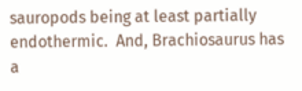sauropods being at least partially
endothermic.  And, Brachiosaurus has a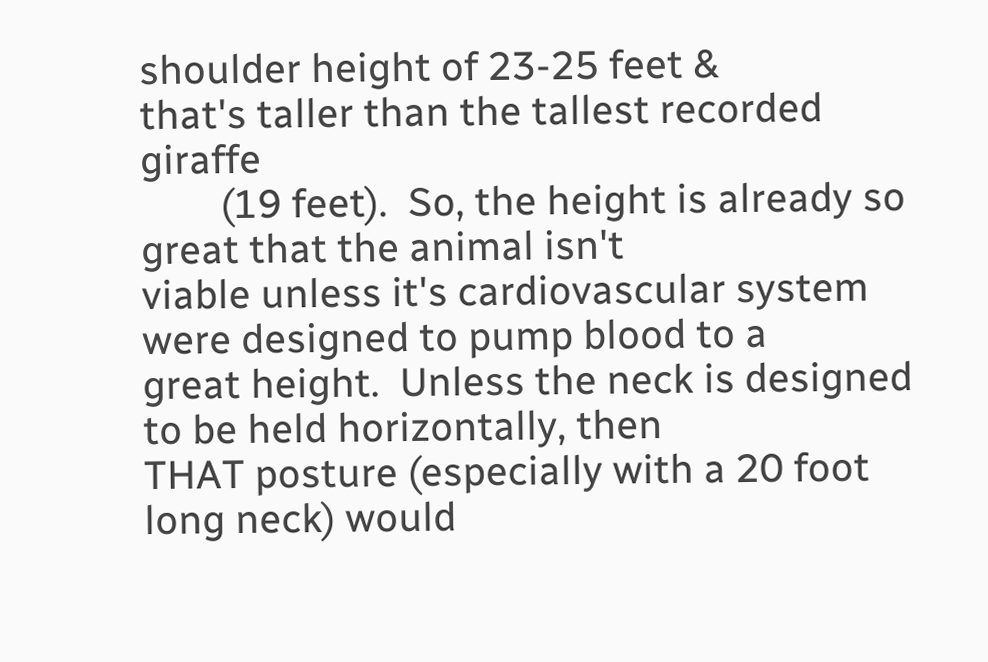shoulder height of 23-25 feet &
that's taller than the tallest recorded giraffe
        (19 feet).  So, the height is already so great that the animal isn't
viable unless it's cardiovascular system were designed to pump blood to a
great height.  Unless the neck is designed to be held horizontally, then
THAT posture (especially with a 20 foot long neck) would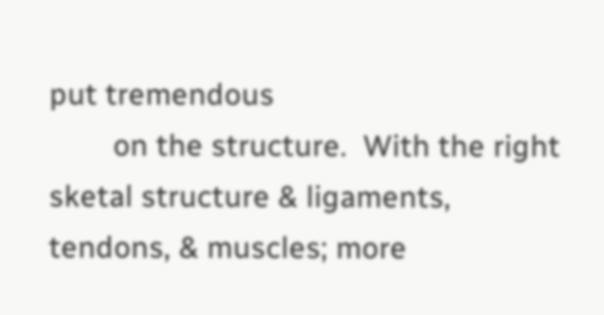put tremendous
        on the structure.  With the right sketal structure & ligaments,
tendons, & muscles; more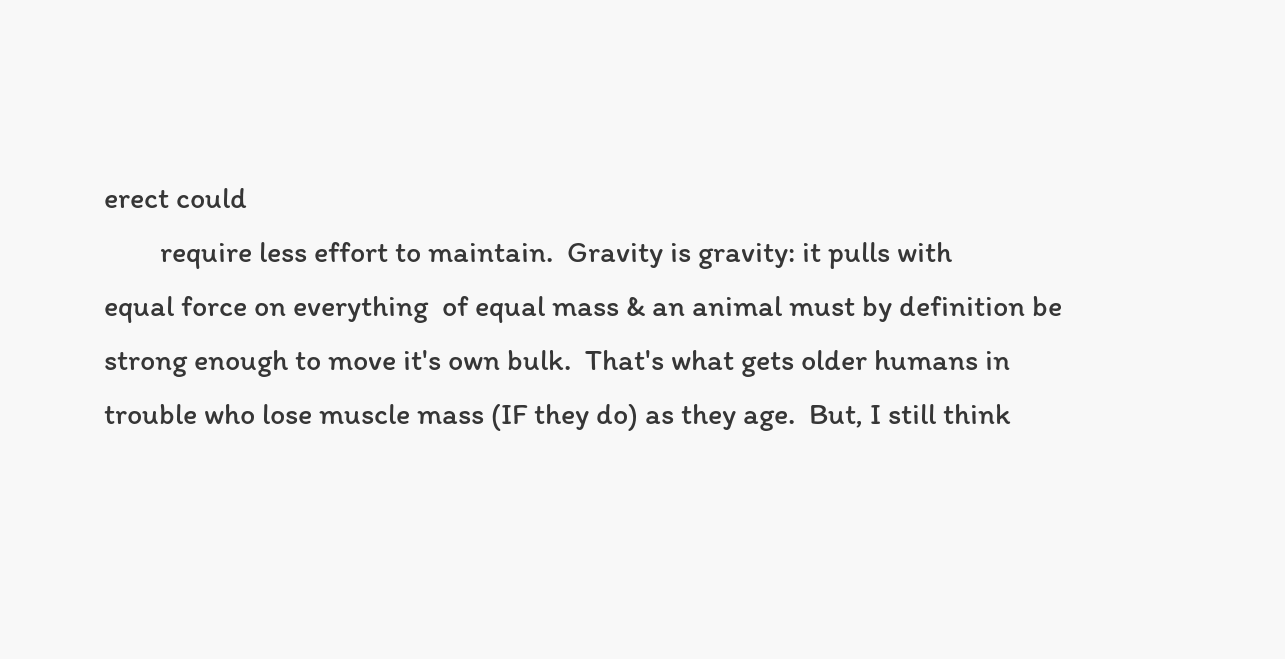erect could
        require less effort to maintain.  Gravity is gravity: it pulls with
equal force on everything  of equal mass & an animal must by definition be
strong enough to move it's own bulk.  That's what gets older humans in
trouble who lose muscle mass (IF they do) as they age.  But, I still think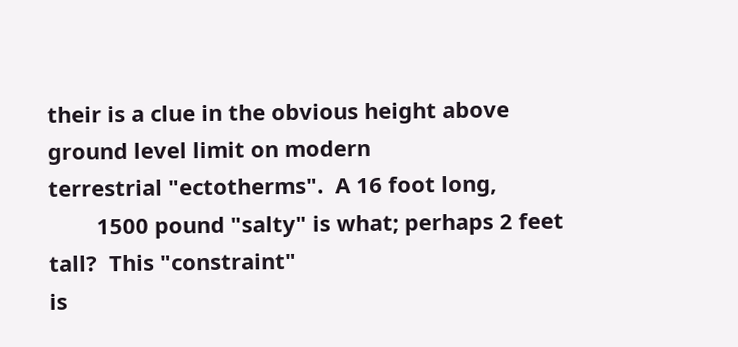their is a clue in the obvious height above ground level limit on modern
terrestrial "ectotherms".  A 16 foot long,
        1500 pound "salty" is what; perhaps 2 feet tall?  This "constraint"
is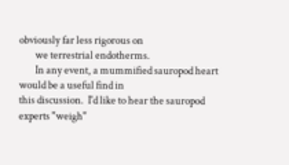obviously far less rigorous on
        we terrestrial endotherms.
        In any event, a mummified sauropod heart would be a useful find in
this discussion.  I'd like to hear the sauropod experts "weigh"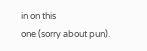in on this
one (sorry about pun).